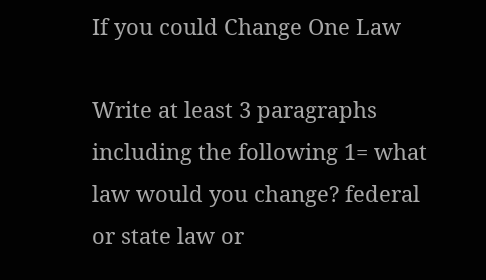If you could Change One Law

Write at least 3 paragraphs including the following 1= what law would you change? federal or state law or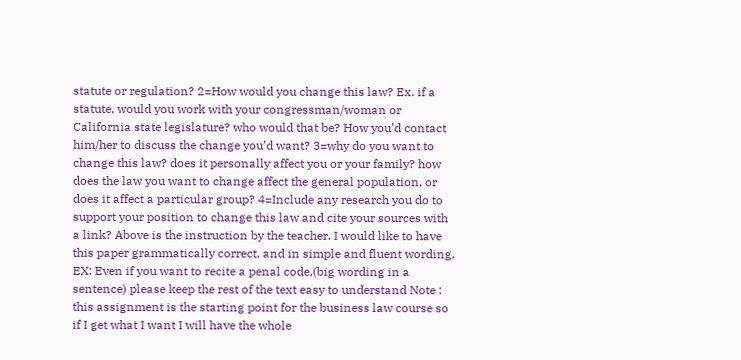statute or regulation? 2=How would you change this law? Ex. if a statute, would you work with your congressman/woman or California state legislature? who would that be? How you’d contact him/her to discuss the change you’d want? 3=why do you want to change this law? does it personally affect you or your family? how does the law you want to change affect the general population, or does it affect a particular group? 4=Include any research you do to support your position to change this law and cite your sources with a link? Above is the instruction by the teacher. I would like to have this paper grammatically correct, and in simple and fluent wording. EX: Even if you want to recite a penal code,(big wording in a sentence) please keep the rest of the text easy to understand Note : this assignment is the starting point for the business law course so if I get what I want I will have the whole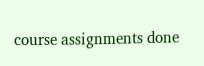course assignments done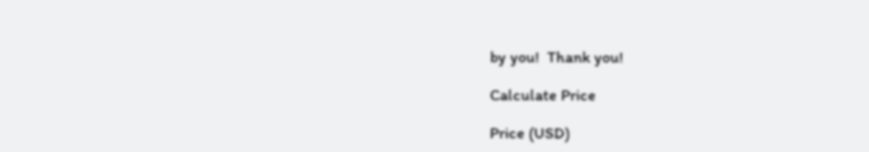by you!  Thank you!

Calculate Price

Price (USD)